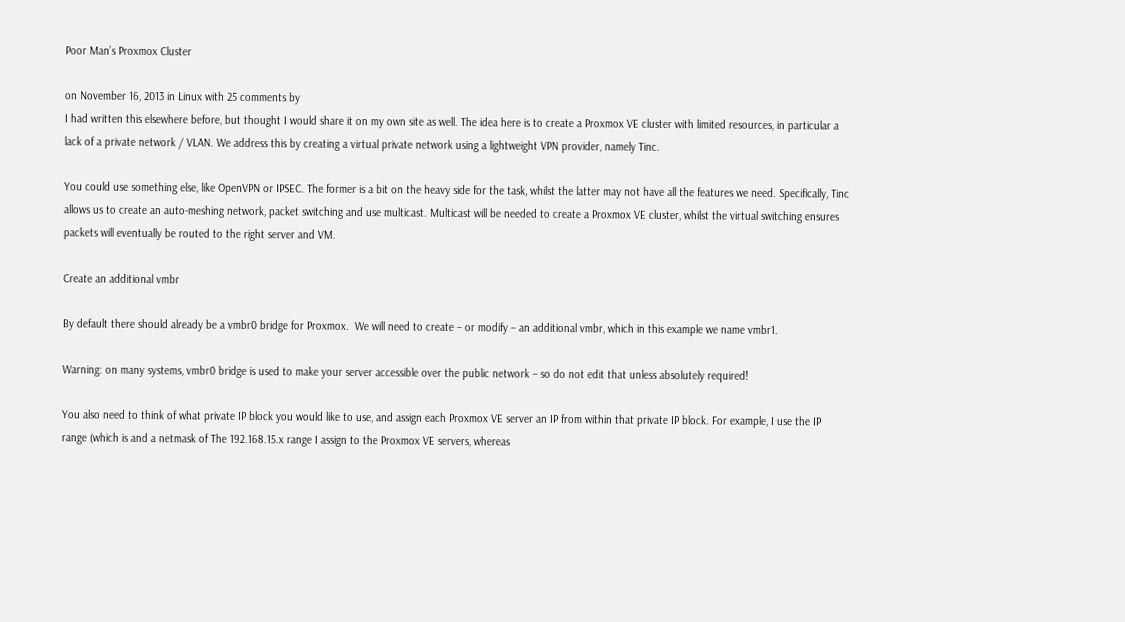Poor Man’s Proxmox Cluster

on November 16, 2013 in Linux with 25 comments by
I had written this elsewhere before, but thought I would share it on my own site as well. The idea here is to create a Proxmox VE cluster with limited resources, in particular a lack of a private network / VLAN. We address this by creating a virtual private network using a lightweight VPN provider, namely Tinc.

You could use something else, like OpenVPN or IPSEC. The former is a bit on the heavy side for the task, whilst the latter may not have all the features we need. Specifically, Tinc allows us to create an auto-meshing network, packet switching and use multicast. Multicast will be needed to create a Proxmox VE cluster, whilst the virtual switching ensures packets will eventually be routed to the right server and VM.

Create an additional vmbr

By default there should already be a vmbr0 bridge for Proxmox.  We will need to create – or modify – an additional vmbr, which in this example we name vmbr1.

Warning: on many systems, vmbr0 bridge is used to make your server accessible over the public network – so do not edit that unless absolutely required!

You also need to think of what private IP block you would like to use, and assign each Proxmox VE server an IP from within that private IP block. For example, I use the IP range (which is and a netmask of The 192.168.15.x range I assign to the Proxmox VE servers, whereas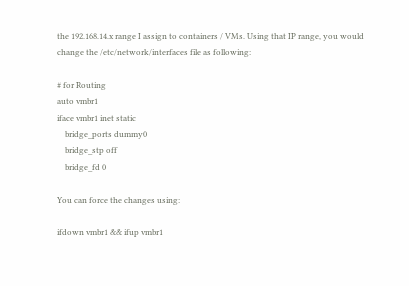the 192.168.14.x range I assign to containers / VMs. Using that IP range, you would change the /etc/network/interfaces file as following:

# for Routing
auto vmbr1
iface vmbr1 inet static
    bridge_ports dummy0
    bridge_stp off
    bridge_fd 0

You can force the changes using:

ifdown vmbr1 && ifup vmbr1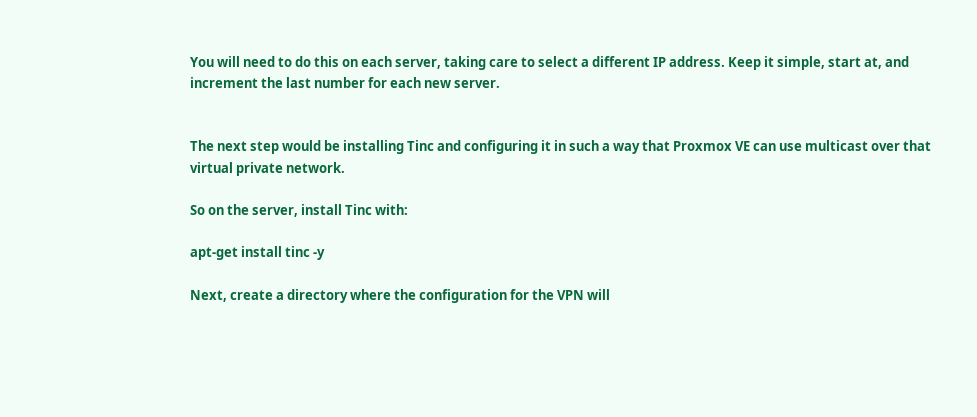You will need to do this on each server, taking care to select a different IP address. Keep it simple, start at, and increment the last number for each new server.


The next step would be installing Tinc and configuring it in such a way that Proxmox VE can use multicast over that virtual private network.

So on the server, install Tinc with:

apt-get install tinc -y

Next, create a directory where the configuration for the VPN will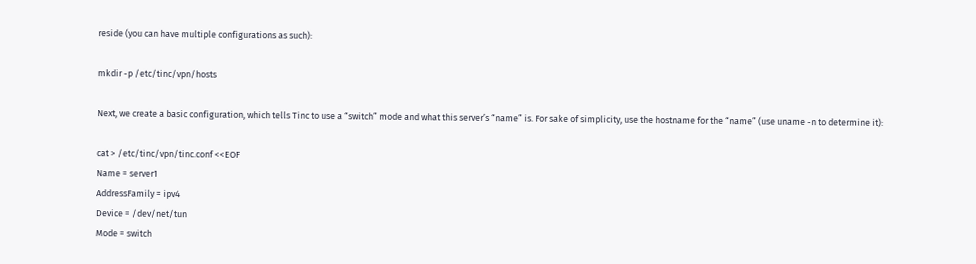reside (you can have multiple configurations as such):

mkdir -p /etc/tinc/vpn/hosts

Next, we create a basic configuration, which tells Tinc to use a “switch” mode and what this server’s “name” is. For sake of simplicity, use the hostname for the “name” (use uname -n to determine it):

cat > /etc/tinc/vpn/tinc.conf <<EOF
Name = server1
AddressFamily = ipv4
Device = /dev/net/tun
Mode = switch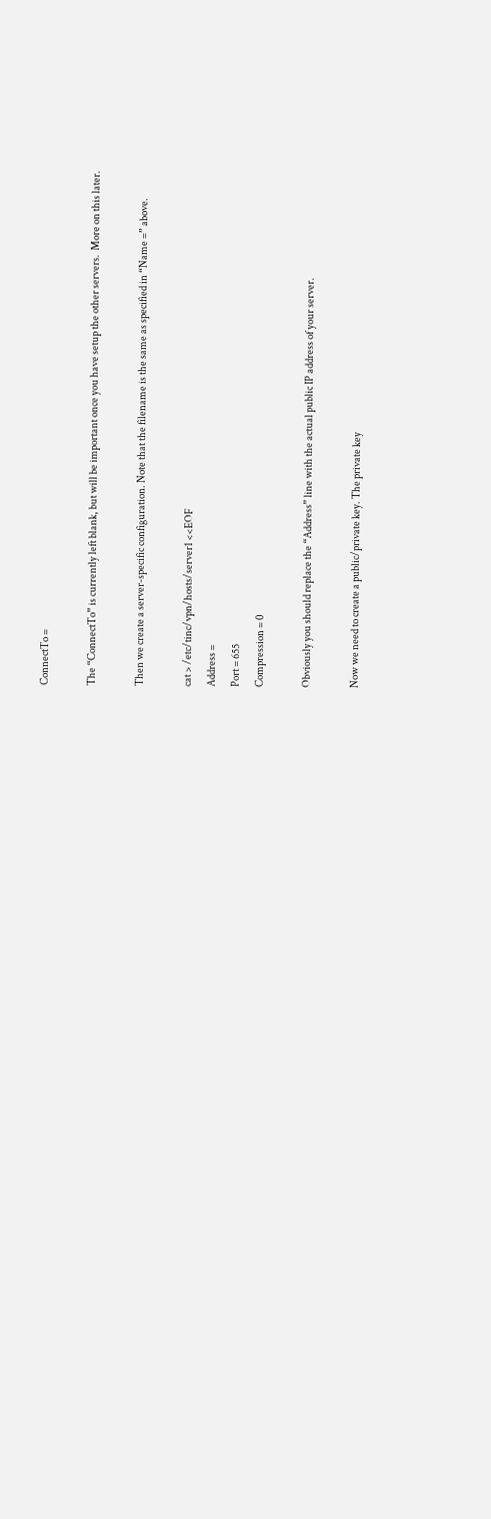ConnectTo =

The “ConnectTo” is currently left blank, but will be important once you have setup the other servers.  More on this later.

Then we create a server-specific configuration. Note that the filename is the same as specified in “Name =” above.

cat > /etc/tinc/vpn/hosts/server1 <<EOF
Address =
Port = 655
Compression = 0

Obviously you should replace the “Address” line with the actual public IP address of your server.

Now we need to create a public/private key. The private key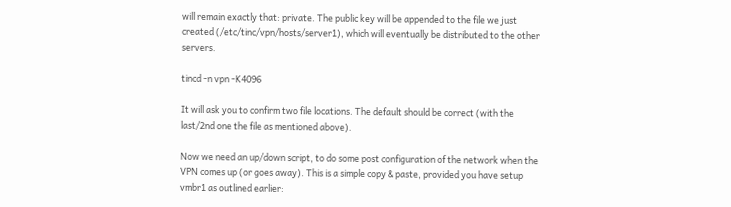will remain exactly that: private. The public key will be appended to the file we just created (/etc/tinc/vpn/hosts/server1), which will eventually be distributed to the other servers.

tincd -n vpn -K4096

It will ask you to confirm two file locations. The default should be correct (with the last/2nd one the file as mentioned above).

Now we need an up/down script, to do some post configuration of the network when the VPN comes up (or goes away). This is a simple copy & paste, provided you have setup vmbr1 as outlined earlier: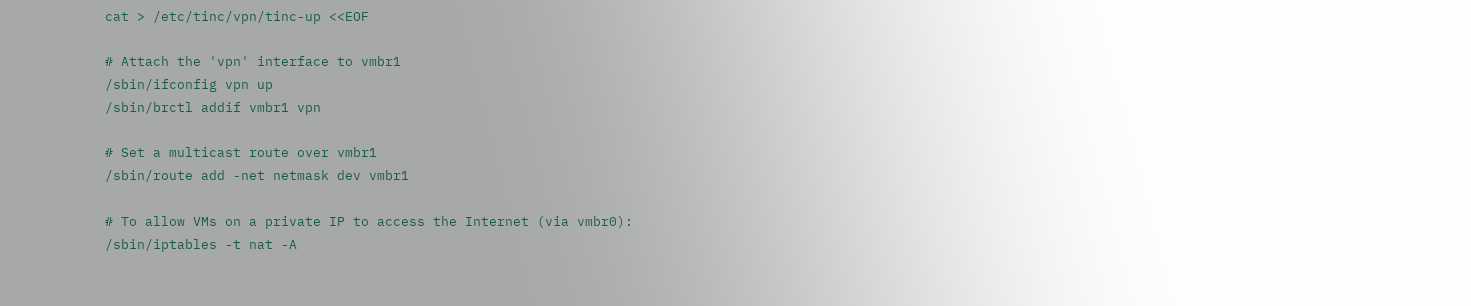cat > /etc/tinc/vpn/tinc-up <<EOF

# Attach the 'vpn' interface to vmbr1
/sbin/ifconfig vpn up
/sbin/brctl addif vmbr1 vpn

# Set a multicast route over vmbr1
/sbin/route add -net netmask dev vmbr1

# To allow VMs on a private IP to access the Internet (via vmbr0):
/sbin/iptables -t nat -A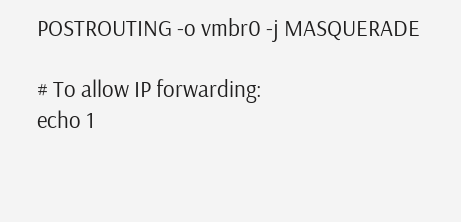POSTROUTING -o vmbr0 -j MASQUERADE

# To allow IP forwarding:
echo 1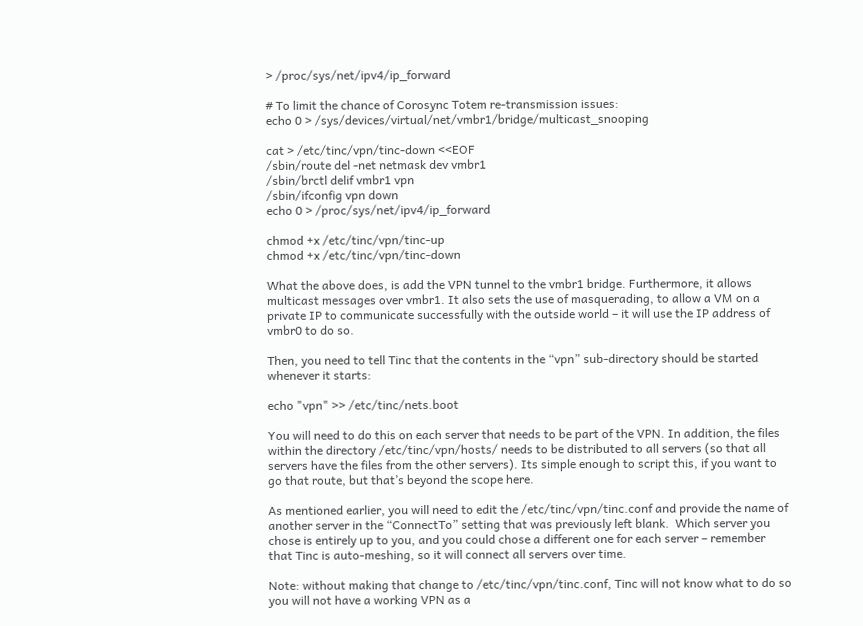> /proc/sys/net/ipv4/ip_forward

# To limit the chance of Corosync Totem re-transmission issues:
echo 0 > /sys/devices/virtual/net/vmbr1/bridge/multicast_snooping

cat > /etc/tinc/vpn/tinc-down <<EOF
/sbin/route del -net netmask dev vmbr1
/sbin/brctl delif vmbr1 vpn
/sbin/ifconfig vpn down
echo 0 > /proc/sys/net/ipv4/ip_forward

chmod +x /etc/tinc/vpn/tinc-up
chmod +x /etc/tinc/vpn/tinc-down

What the above does, is add the VPN tunnel to the vmbr1 bridge. Furthermore, it allows multicast messages over vmbr1. It also sets the use of masquerading, to allow a VM on a private IP to communicate successfully with the outside world – it will use the IP address of vmbr0 to do so.

Then, you need to tell Tinc that the contents in the “vpn” sub-directory should be started whenever it starts:

echo "vpn" >> /etc/tinc/nets.boot

You will need to do this on each server that needs to be part of the VPN. In addition, the files within the directory /etc/tinc/vpn/hosts/ needs to be distributed to all servers (so that all servers have the files from the other servers). Its simple enough to script this, if you want to go that route, but that’s beyond the scope here.

As mentioned earlier, you will need to edit the /etc/tinc/vpn/tinc.conf and provide the name of another server in the “ConnectTo” setting that was previously left blank.  Which server you chose is entirely up to you, and you could chose a different one for each server – remember that Tinc is auto-meshing, so it will connect all servers over time.

Note: without making that change to /etc/tinc/vpn/tinc.conf, Tinc will not know what to do so you will not have a working VPN as a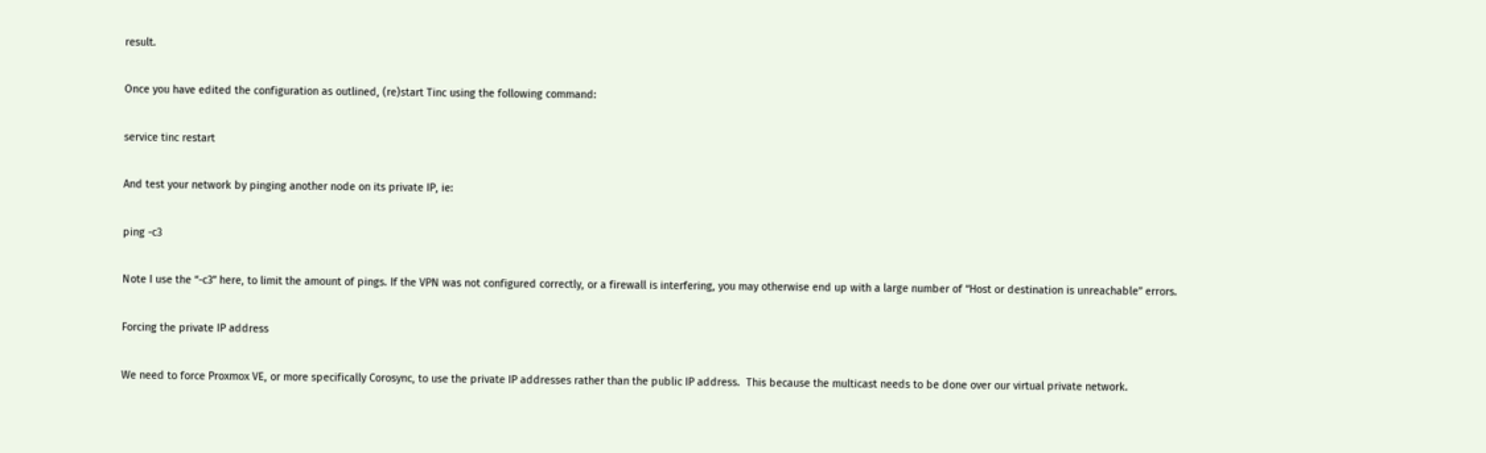result.

Once you have edited the configuration as outlined, (re)start Tinc using the following command:

service tinc restart

And test your network by pinging another node on its private IP, ie:

ping -c3

Note I use the “-c3” here, to limit the amount of pings. If the VPN was not configured correctly, or a firewall is interfering, you may otherwise end up with a large number of “Host or destination is unreachable” errors.

Forcing the private IP address

We need to force Proxmox VE, or more specifically Corosync, to use the private IP addresses rather than the public IP address.  This because the multicast needs to be done over our virtual private network.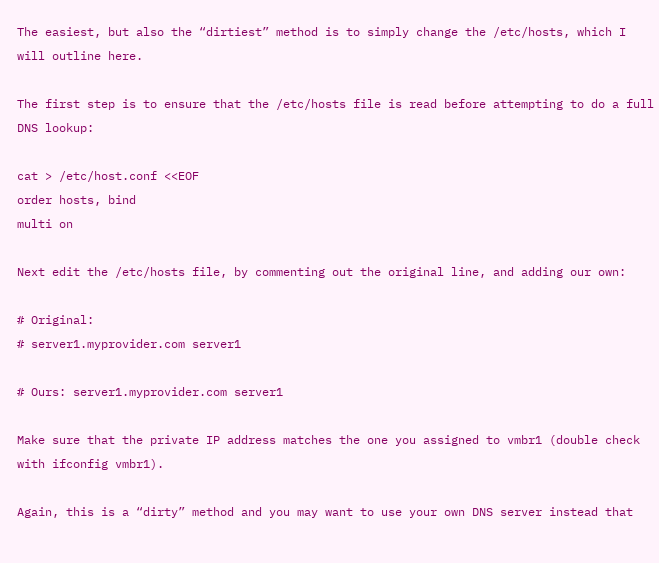The easiest, but also the “dirtiest” method is to simply change the /etc/hosts, which I will outline here.

The first step is to ensure that the /etc/hosts file is read before attempting to do a full DNS lookup:

cat > /etc/host.conf <<EOF
order hosts, bind
multi on

Next edit the /etc/hosts file, by commenting out the original line, and adding our own:

# Original:
# server1.myprovider.com server1

# Ours: server1.myprovider.com server1

Make sure that the private IP address matches the one you assigned to vmbr1 (double check with ifconfig vmbr1).

Again, this is a “dirty” method and you may want to use your own DNS server instead that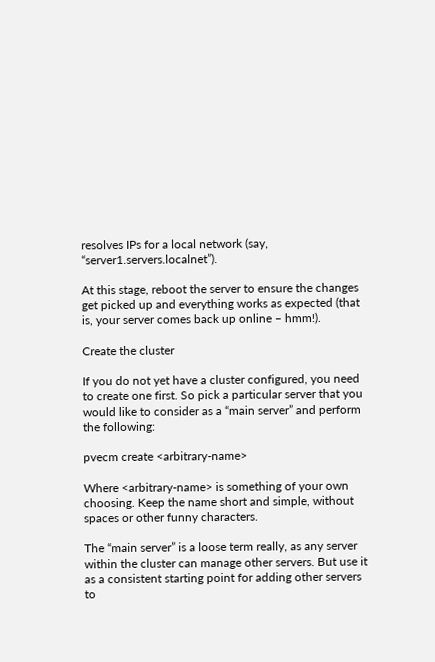resolves IPs for a local network (say, “server1.servers.localnet”).

At this stage, reboot the server to ensure the changes get picked up and everything works as expected (that is, your server comes back up online – hmm!).

Create the cluster

If you do not yet have a cluster configured, you need to create one first. So pick a particular server that you would like to consider as a “main server” and perform the following:

pvecm create <arbitrary-name>

Where <arbitrary-name> is something of your own choosing. Keep the name short and simple, without spaces or other funny characters.

The “main server” is a loose term really, as any server within the cluster can manage other servers. But use it as a consistent starting point for adding other servers to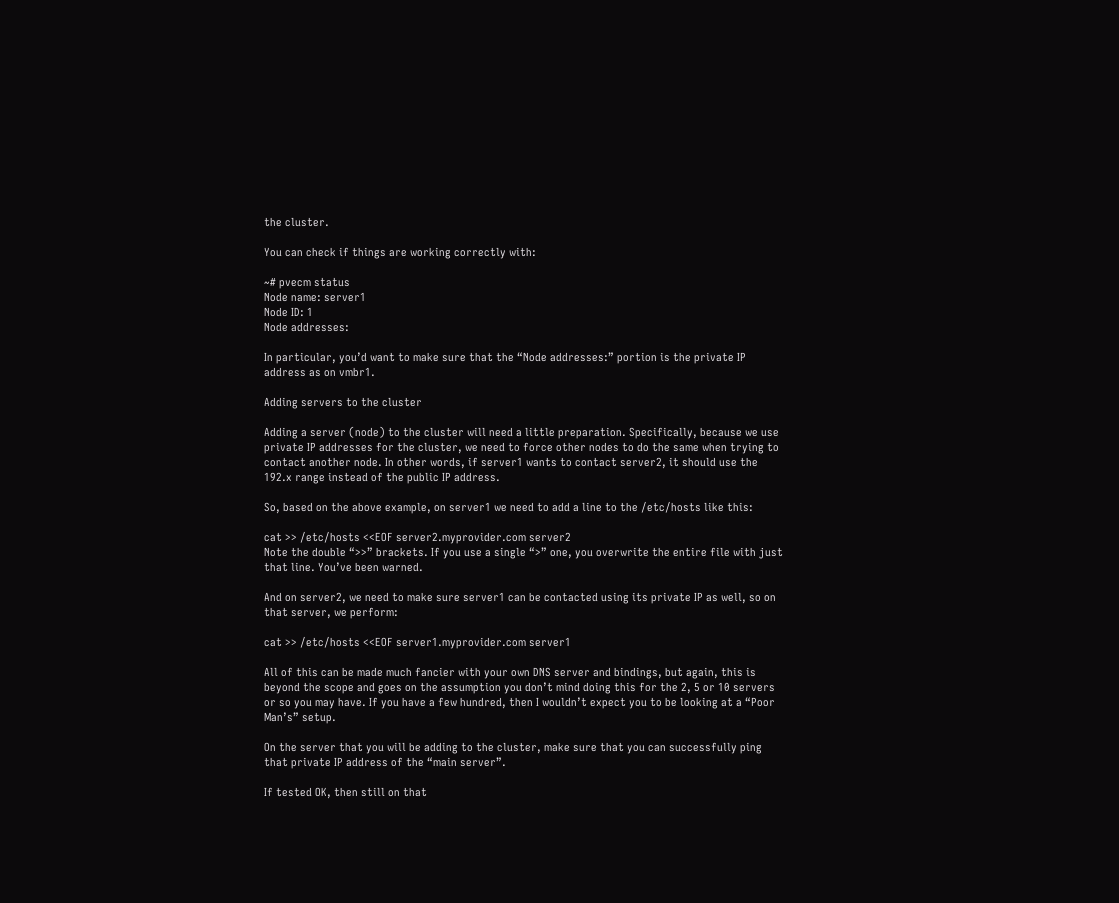the cluster.

You can check if things are working correctly with:

~# pvecm status
Node name: server1
Node ID: 1
Node addresses:

In particular, you’d want to make sure that the “Node addresses:” portion is the private IP address as on vmbr1.

Adding servers to the cluster

Adding a server (node) to the cluster will need a little preparation. Specifically, because we use private IP addresses for the cluster, we need to force other nodes to do the same when trying to contact another node. In other words, if server1 wants to contact server2, it should use the 192.x range instead of the public IP address.

So, based on the above example, on server1 we need to add a line to the /etc/hosts like this:

cat >> /etc/hosts <<EOF server2.myprovider.com server2
Note the double “>>” brackets. If you use a single “>” one, you overwrite the entire file with just that line. You’ve been warned.

And on server2, we need to make sure server1 can be contacted using its private IP as well, so on that server, we perform:

cat >> /etc/hosts <<EOF server1.myprovider.com server1

All of this can be made much fancier with your own DNS server and bindings, but again, this is beyond the scope and goes on the assumption you don’t mind doing this for the 2, 5 or 10 servers or so you may have. If you have a few hundred, then I wouldn’t expect you to be looking at a “Poor Man’s” setup.

On the server that you will be adding to the cluster, make sure that you can successfully ping that private IP address of the “main server”.

If tested OK, then still on that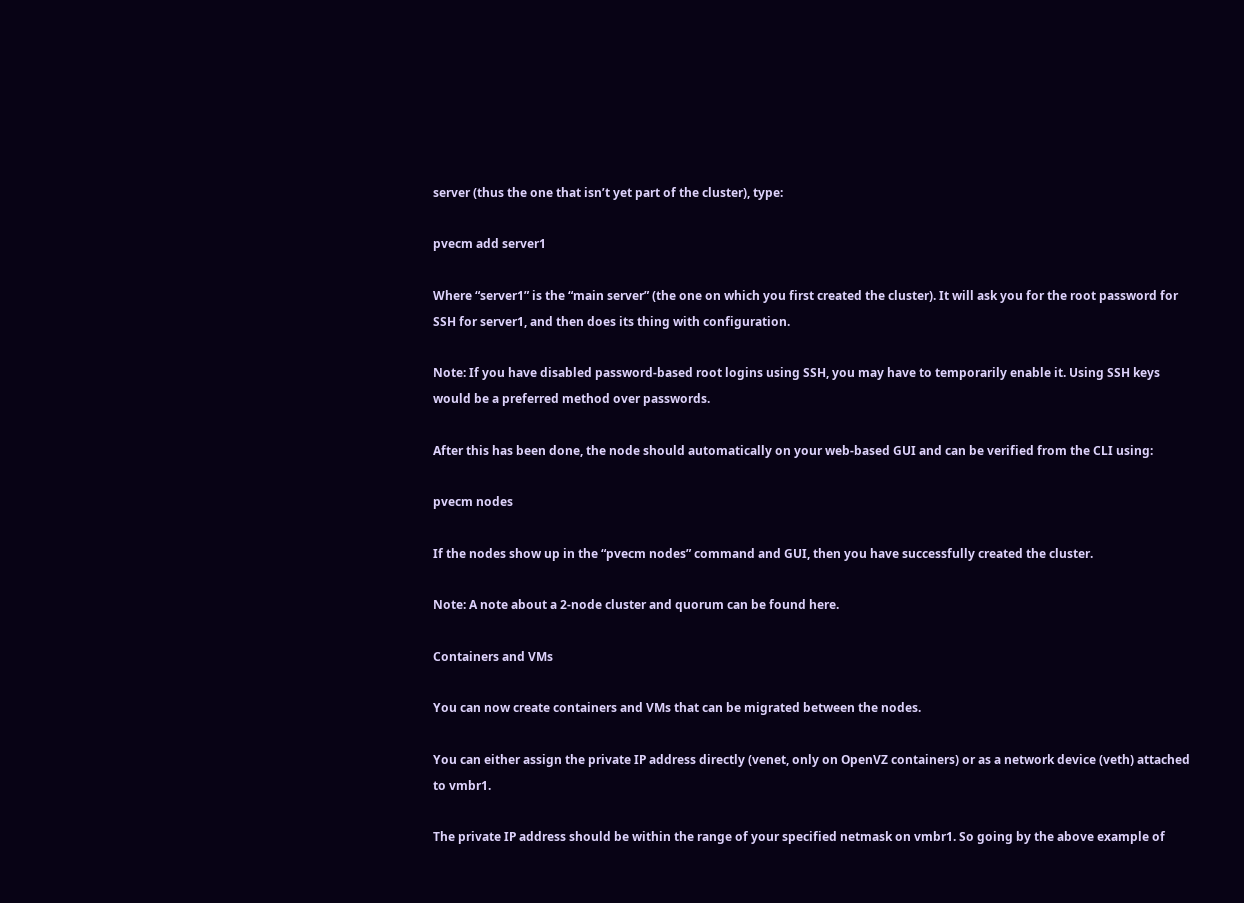server (thus the one that isn’t yet part of the cluster), type:

pvecm add server1

Where “server1” is the “main server” (the one on which you first created the cluster). It will ask you for the root password for SSH for server1, and then does its thing with configuration.

Note: If you have disabled password-based root logins using SSH, you may have to temporarily enable it. Using SSH keys would be a preferred method over passwords.

After this has been done, the node should automatically on your web-based GUI and can be verified from the CLI using:

pvecm nodes

If the nodes show up in the “pvecm nodes” command and GUI, then you have successfully created the cluster.

Note: A note about a 2-node cluster and quorum can be found here.

Containers and VMs

You can now create containers and VMs that can be migrated between the nodes.

You can either assign the private IP address directly (venet, only on OpenVZ containers) or as a network device (veth) attached to vmbr1.

The private IP address should be within the range of your specified netmask on vmbr1. So going by the above example of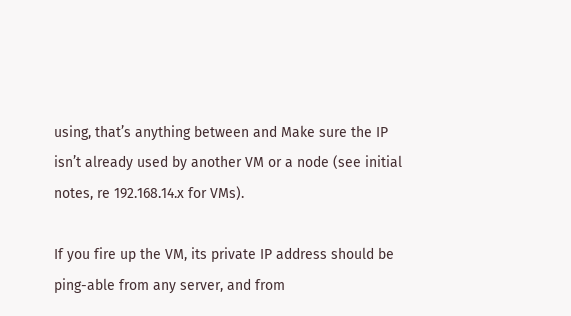using, that’s anything between and Make sure the IP isn’t already used by another VM or a node (see initial notes, re 192.168.14.x for VMs).

If you fire up the VM, its private IP address should be ping-able from any server, and from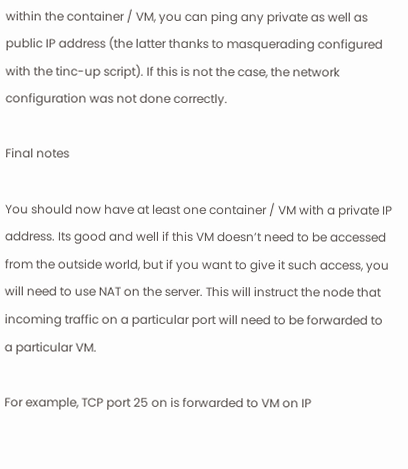within the container / VM, you can ping any private as well as public IP address (the latter thanks to masquerading configured with the tinc-up script). If this is not the case, the network configuration was not done correctly.

Final notes

You should now have at least one container / VM with a private IP address. Its good and well if this VM doesn’t need to be accessed from the outside world, but if you want to give it such access, you will need to use NAT on the server. This will instruct the node that incoming traffic on a particular port will need to be forwarded to a particular VM.

For example, TCP port 25 on is forwarded to VM on IP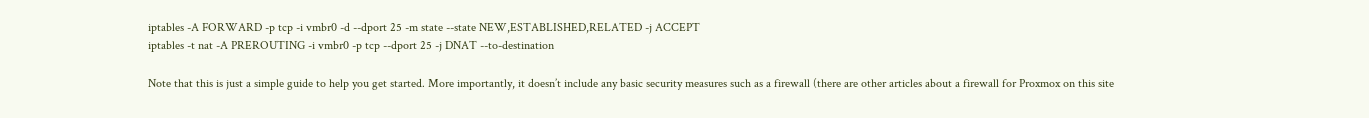iptables -A FORWARD -p tcp -i vmbr0 -d --dport 25 -m state --state NEW,ESTABLISHED,RELATED -j ACCEPT
iptables -t nat -A PREROUTING -i vmbr0 -p tcp --dport 25 -j DNAT --to-destination

Note that this is just a simple guide to help you get started. More importantly, it doesn’t include any basic security measures such as a firewall (there are other articles about a firewall for Proxmox on this site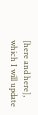[here and here], which I will update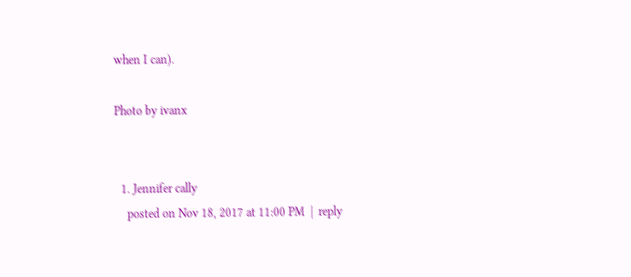when I can).

Photo by ivanx


  1. Jennifer cally
    posted on Nov 18, 2017 at 11:00 PM  |  reply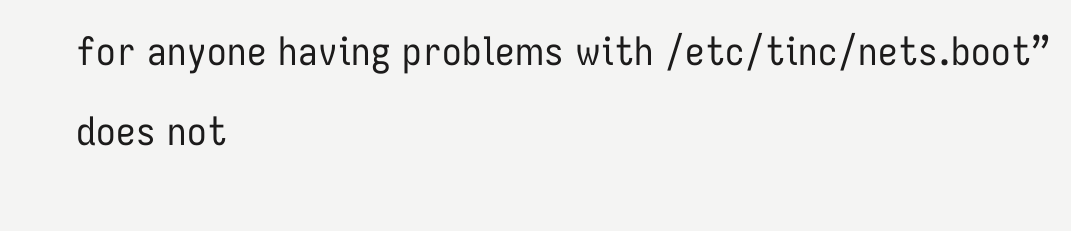for anyone having problems with /etc/tinc/nets.boot” does not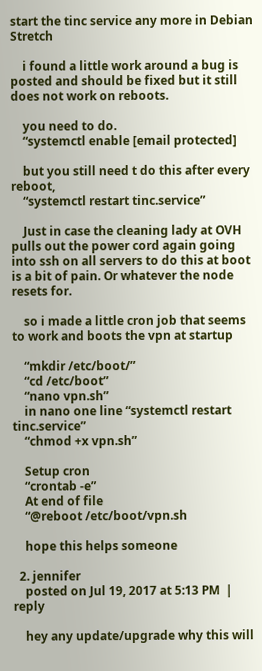start the tinc service any more in Debian Stretch

    i found a little work around a bug is posted and should be fixed but it still does not work on reboots.

    you need to do.
    “systemctl enable [email protected]

    but you still need t do this after every reboot,
    “systemctl restart tinc.service”

    Just in case the cleaning lady at OVH pulls out the power cord again going into ssh on all servers to do this at boot is a bit of pain. Or whatever the node resets for.

    so i made a little cron job that seems to work and boots the vpn at startup

    “mkdir /etc/boot/”
    “cd /etc/boot”
    “nano vpn.sh”
    in nano one line “systemctl restart tinc.service”
    “chmod +x vpn.sh”

    Setup cron
    “crontab -e”
    At end of file
    “@reboot /etc/boot/vpn.sh

    hope this helps someone

  2. jennifer
    posted on Jul 19, 2017 at 5:13 PM  |  reply

    hey any update/upgrade why this will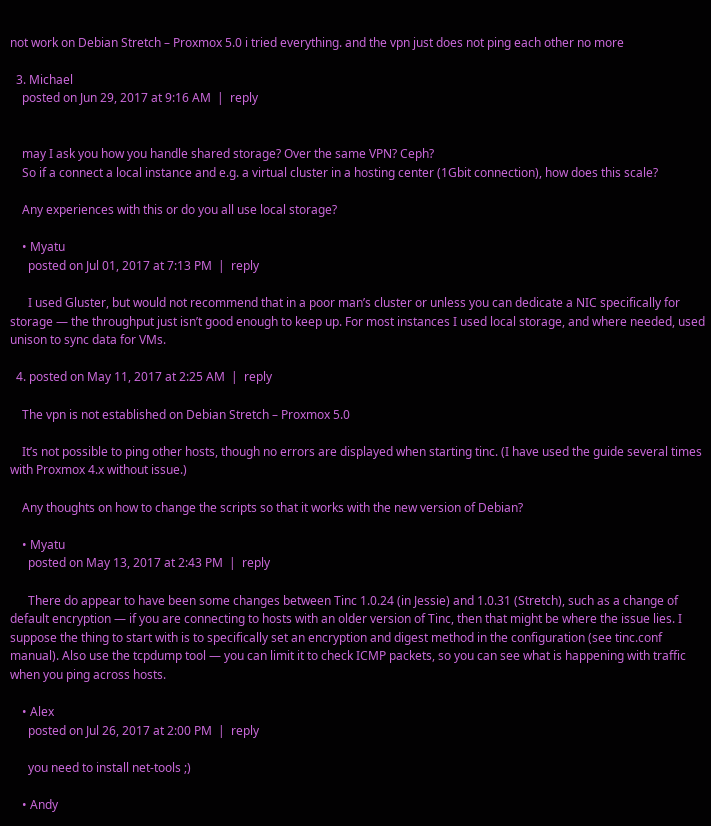not work on Debian Stretch – Proxmox 5.0 i tried everything. and the vpn just does not ping each other no more

  3. Michael
    posted on Jun 29, 2017 at 9:16 AM  |  reply


    may I ask you how you handle shared storage? Over the same VPN? Ceph?
    So if a connect a local instance and e.g. a virtual cluster in a hosting center (1Gbit connection), how does this scale?

    Any experiences with this or do you all use local storage?

    • Myatu
      posted on Jul 01, 2017 at 7:13 PM  |  reply

      I used Gluster, but would not recommend that in a poor man’s cluster or unless you can dedicate a NIC specifically for storage — the throughput just isn’t good enough to keep up. For most instances I used local storage, and where needed, used unison to sync data for VMs.

  4. posted on May 11, 2017 at 2:25 AM  |  reply

    The vpn is not established on Debian Stretch – Proxmox 5.0

    It’s not possible to ping other hosts, though no errors are displayed when starting tinc. (I have used the guide several times with Proxmox 4.x without issue.)

    Any thoughts on how to change the scripts so that it works with the new version of Debian?

    • Myatu
      posted on May 13, 2017 at 2:43 PM  |  reply

      There do appear to have been some changes between Tinc 1.0.24 (in Jessie) and 1.0.31 (Stretch), such as a change of default encryption — if you are connecting to hosts with an older version of Tinc, then that might be where the issue lies. I suppose the thing to start with is to specifically set an encryption and digest method in the configuration (see tinc.conf manual). Also use the tcpdump tool — you can limit it to check ICMP packets, so you can see what is happening with traffic when you ping across hosts.

    • Alex
      posted on Jul 26, 2017 at 2:00 PM  |  reply

      you need to install net-tools ;)

    • Andy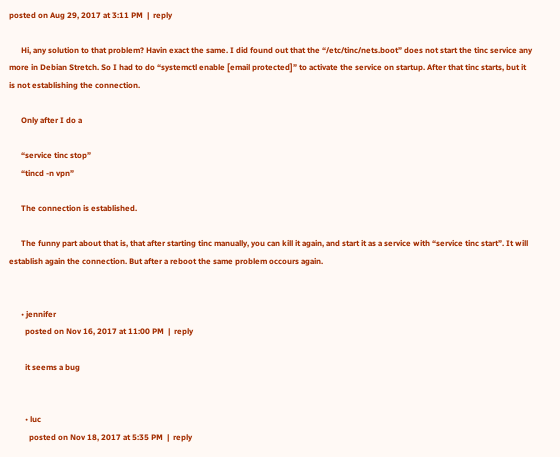posted on Aug 29, 2017 at 3:11 PM  |  reply

      Hi, any solution to that problem? Havin exact the same. I did found out that the “/etc/tinc/nets.boot” does not start the tinc service any more in Debian Stretch. So I had to do “systemctl enable [email protected]” to activate the service on startup. After that tinc starts, but it is not establishing the connection.

      Only after I do a

      “service tinc stop”
      “tincd -n vpn”

      The connection is established.

      The funny part about that is, that after starting tinc manually, you can kill it again, and start it as a service with “service tinc start”. It will establish again the connection. But after a reboot the same problem occours again.


      • jennifer
        posted on Nov 16, 2017 at 11:00 PM  |  reply

        it seems a bug


        • luc
          posted on Nov 18, 2017 at 5:35 PM  |  reply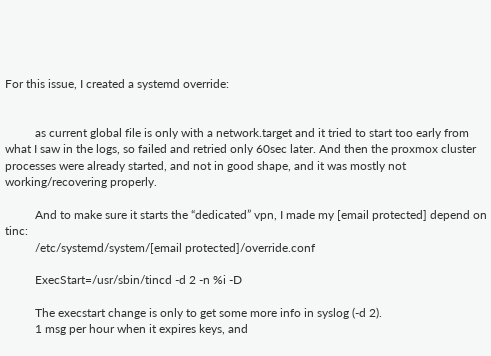For this issue, I created a systemd override:


          as current global file is only with a network.target and it tried to start too early from what I saw in the logs, so failed and retried only 60sec later. And then the proxmox cluster processes were already started, and not in good shape, and it was mostly not working/recovering properly.

          And to make sure it starts the “dedicated” vpn, I made my [email protected] depend on tinc:
          /etc/systemd/system/[email protected]/override.conf

          ExecStart=/usr/sbin/tincd -d 2 -n %i -D

          The execstart change is only to get some more info in syslog (-d 2).
          1 msg per hour when it expires keys, and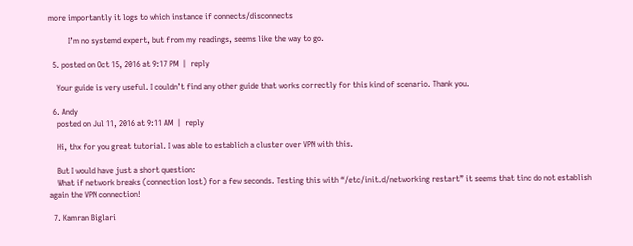more importantly it logs to which instance if connects/disconnects

          I’m no systemd expert, but from my readings, seems like the way to go.

  5. posted on Oct 15, 2016 at 9:17 PM  |  reply

    Your guide is very useful. I couldn’t find any other guide that works correctly for this kind of scenario. Thank you.

  6. Andy
    posted on Jul 11, 2016 at 9:11 AM  |  reply

    Hi, thx for you great tutorial. I was able to establich a cluster over VPN with this.

    But I would have just a short question:
    What if network breaks (connection lost) for a few seconds. Testing this with “/etc/init.d/networking restart” it seems that tinc do not establish again the VPN connection!

  7. Kamran Biglari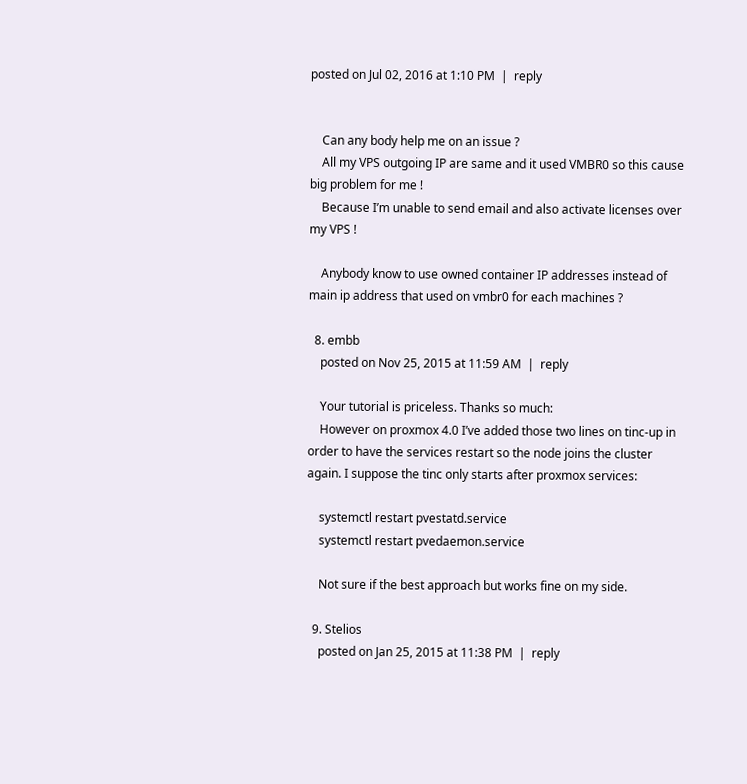posted on Jul 02, 2016 at 1:10 PM  |  reply


    Can any body help me on an issue ?
    All my VPS outgoing IP are same and it used VMBR0 so this cause big problem for me !
    Because I’m unable to send email and also activate licenses over my VPS !

    Anybody know to use owned container IP addresses instead of main ip address that used on vmbr0 for each machines ?

  8. embb
    posted on Nov 25, 2015 at 11:59 AM  |  reply

    Your tutorial is priceless. Thanks so much:
    However on proxmox 4.0 I’ve added those two lines on tinc-up in order to have the services restart so the node joins the cluster again. I suppose the tinc only starts after proxmox services:

    systemctl restart pvestatd.service
    systemctl restart pvedaemon.service

    Not sure if the best approach but works fine on my side.

  9. Stelios
    posted on Jan 25, 2015 at 11:38 PM  |  reply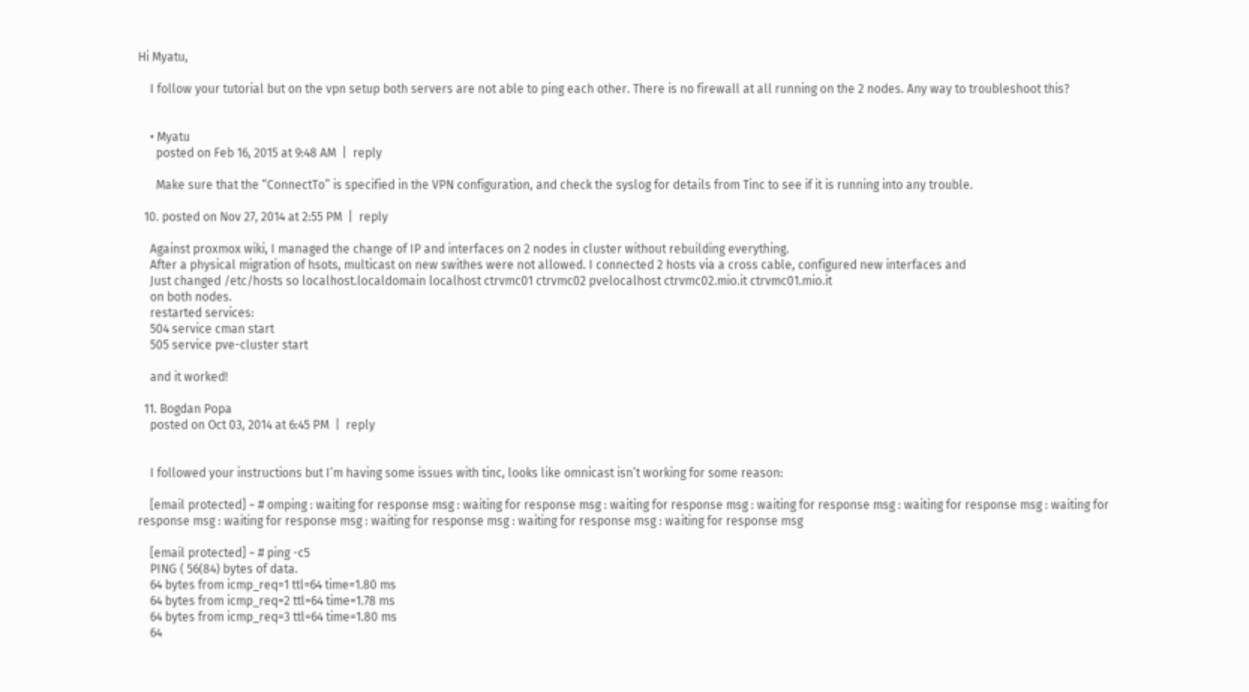Hi Myatu,

    I follow your tutorial but on the vpn setup both servers are not able to ping each other. There is no firewall at all running on the 2 nodes. Any way to troubleshoot this?


    • Myatu
      posted on Feb 16, 2015 at 9:48 AM  |  reply

      Make sure that the “ConnectTo” is specified in the VPN configuration, and check the syslog for details from Tinc to see if it is running into any trouble.

  10. posted on Nov 27, 2014 at 2:55 PM  |  reply

    Against proxmox wiki, I managed the change of IP and interfaces on 2 nodes in cluster without rebuilding everything.
    After a physical migration of hsots, multicast on new swithes were not allowed. I connected 2 hosts via a cross cable, configured new interfaces and
    Just changed /etc/hosts so localhost.localdomain localhost ctrvmc01 ctrvmc02 pvelocalhost ctrvmc02.mio.it ctrvmc01.mio.it
    on both nodes.
    restarted services:
    504 service cman start
    505 service pve-cluster start

    and it worked!

  11. Bogdan Popa
    posted on Oct 03, 2014 at 6:45 PM  |  reply


    I followed your instructions but I’m having some issues with tinc, looks like omnicast isn’t working for some reason:

    [email protected] ~ # omping : waiting for response msg : waiting for response msg : waiting for response msg : waiting for response msg : waiting for response msg : waiting for response msg : waiting for response msg : waiting for response msg : waiting for response msg : waiting for response msg

    [email protected] ~ # ping -c5
    PING ( 56(84) bytes of data.
    64 bytes from icmp_req=1 ttl=64 time=1.80 ms
    64 bytes from icmp_req=2 ttl=64 time=1.78 ms
    64 bytes from icmp_req=3 ttl=64 time=1.80 ms
    64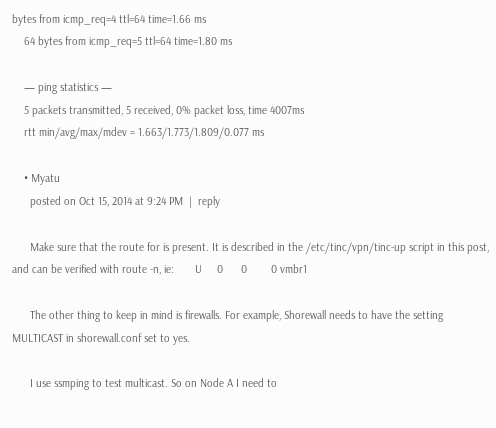bytes from icmp_req=4 ttl=64 time=1.66 ms
    64 bytes from icmp_req=5 ttl=64 time=1.80 ms

    — ping statistics —
    5 packets transmitted, 5 received, 0% packet loss, time 4007ms
    rtt min/avg/max/mdev = 1.663/1.773/1.809/0.077 ms

    • Myatu
      posted on Oct 15, 2014 at 9:24 PM  |  reply

      Make sure that the route for is present. It is described in the /etc/tinc/vpn/tinc-up script in this post, and can be verified with route -n, ie:       U     0      0        0 vmbr1

      The other thing to keep in mind is firewalls. For example, Shorewall needs to have the setting MULTICAST in shorewall.conf set to yes.

      I use ssmping to test multicast. So on Node A I need to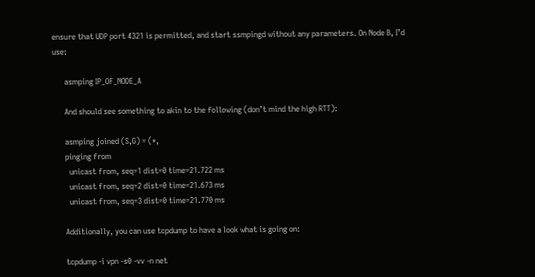ensure that UDP port 4321 is permitted, and start ssmpingd without any parameters. On Node B, I’d use:

      asmping IP_OF_NODE_A

      And should see something to akin to the following (don’t mind the high RTT):

      asmping joined (S,G) = (*,
      pinging from
        unicast from, seq=1 dist=0 time=21.722 ms
        unicast from, seq=2 dist=0 time=21.673 ms
        unicast from, seq=3 dist=0 time=21.770 ms

      Additionally, you can use tcpdump to have a look what is going on:

      tcpdump -i vpn -s0 -vv -n net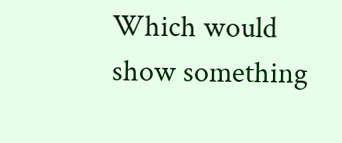Which would show something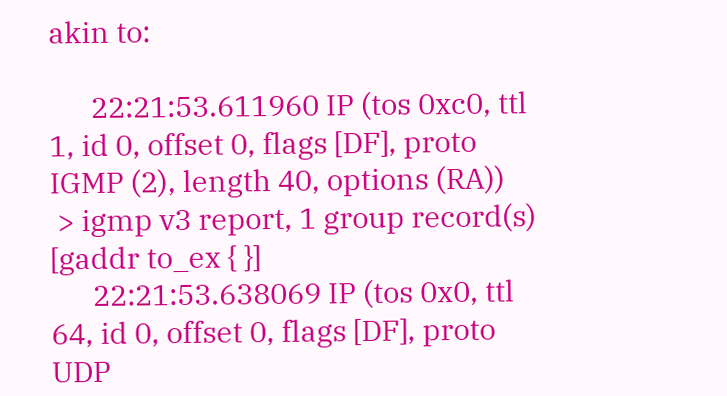akin to:

      22:21:53.611960 IP (tos 0xc0, ttl 1, id 0, offset 0, flags [DF], proto IGMP (2), length 40, options (RA))
 > igmp v3 report, 1 group record(s) [gaddr to_ex { }]
      22:21:53.638069 IP (tos 0x0, ttl 64, id 0, offset 0, flags [DF], proto UDP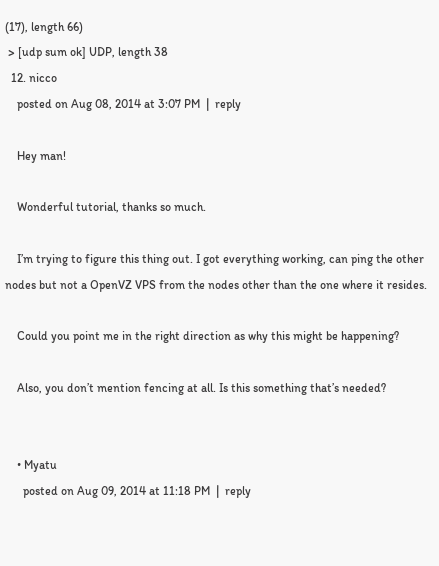(17), length 66)
 > [udp sum ok] UDP, length 38
  12. nicco
    posted on Aug 08, 2014 at 3:07 PM  |  reply

    Hey man!

    Wonderful tutorial, thanks so much.

    I’m trying to figure this thing out. I got everything working, can ping the other nodes but not a OpenVZ VPS from the nodes other than the one where it resides.

    Could you point me in the right direction as why this might be happening?

    Also, you don’t mention fencing at all. Is this something that’s needed?


    • Myatu
      posted on Aug 09, 2014 at 11:18 PM  |  reply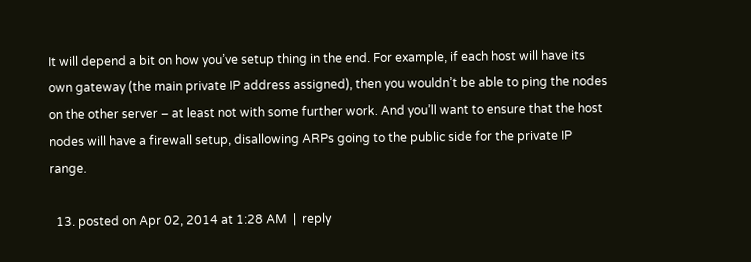It will depend a bit on how you’ve setup thing in the end. For example, if each host will have its own gateway (the main private IP address assigned), then you wouldn’t be able to ping the nodes on the other server – at least not with some further work. And you’ll want to ensure that the host nodes will have a firewall setup, disallowing ARPs going to the public side for the private IP range.

  13. posted on Apr 02, 2014 at 1:28 AM  |  reply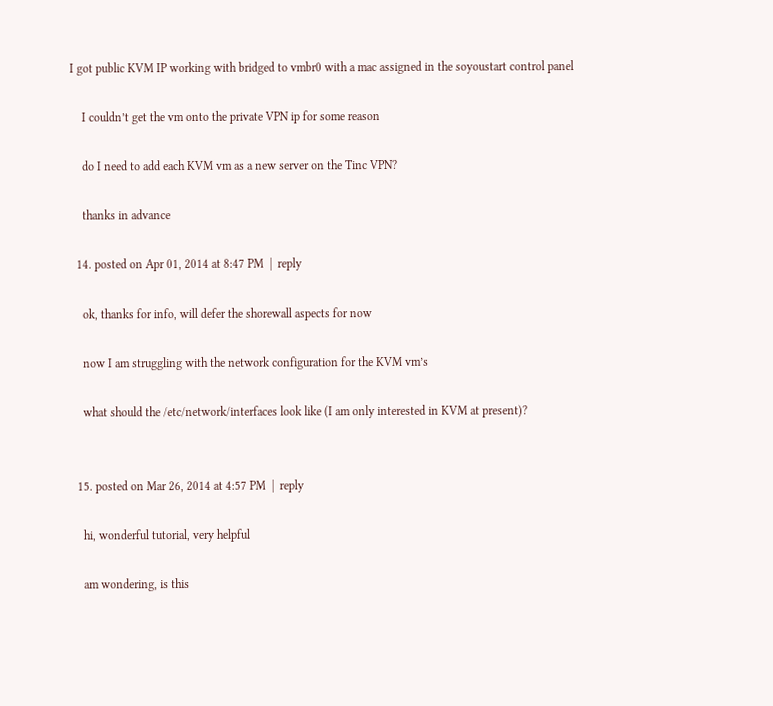I got public KVM IP working with bridged to vmbr0 with a mac assigned in the soyoustart control panel

    I couldn’t get the vm onto the private VPN ip for some reason

    do I need to add each KVM vm as a new server on the Tinc VPN?

    thanks in advance

  14. posted on Apr 01, 2014 at 8:47 PM  |  reply

    ok, thanks for info, will defer the shorewall aspects for now

    now I am struggling with the network configuration for the KVM vm’s

    what should the /etc/network/interfaces look like (I am only interested in KVM at present)?


  15. posted on Mar 26, 2014 at 4:57 PM  |  reply

    hi, wonderful tutorial, very helpful

    am wondering, is this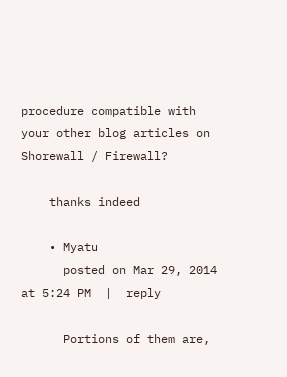procedure compatible with your other blog articles on Shorewall / Firewall?

    thanks indeed

    • Myatu
      posted on Mar 29, 2014 at 5:24 PM  |  reply

      Portions of them are,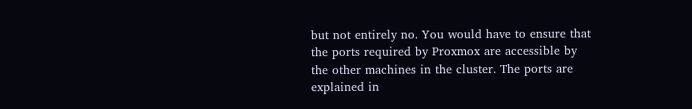but not entirely no. You would have to ensure that the ports required by Proxmox are accessible by the other machines in the cluster. The ports are explained in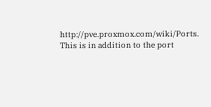http://pve.proxmox.com/wiki/Ports. This is in addition to the port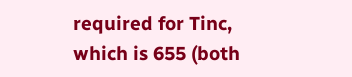required for Tinc, which is 655 (both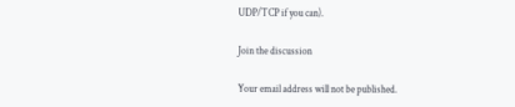UDP/TCP if you can).

Join the discussion

Your email address will not be published.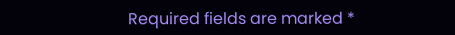Required fields are marked *